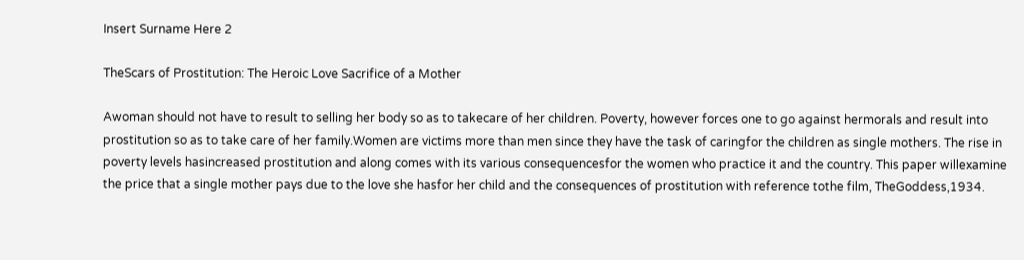Insert Surname Here 2

TheScars of Prostitution: The Heroic Love Sacrifice of a Mother

Awoman should not have to result to selling her body so as to takecare of her children. Poverty, however forces one to go against hermorals and result into prostitution so as to take care of her family.Women are victims more than men since they have the task of caringfor the children as single mothers. The rise in poverty levels hasincreased prostitution and along comes with its various consequencesfor the women who practice it and the country. This paper willexamine the price that a single mother pays due to the love she hasfor her child and the consequences of prostitution with reference tothe film, TheGoddess,1934.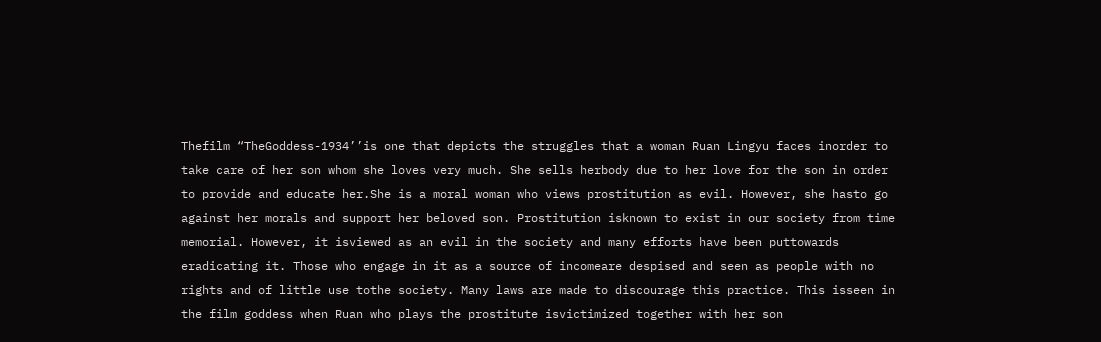Thefilm “TheGoddess-1934’’is one that depicts the struggles that a woman Ruan Lingyu faces inorder to take care of her son whom she loves very much. She sells herbody due to her love for the son in order to provide and educate her.She is a moral woman who views prostitution as evil. However, she hasto go against her morals and support her beloved son. Prostitution isknown to exist in our society from time memorial. However, it isviewed as an evil in the society and many efforts have been puttowards eradicating it. Those who engage in it as a source of incomeare despised and seen as people with no rights and of little use tothe society. Many laws are made to discourage this practice. This isseen in the film goddess when Ruan who plays the prostitute isvictimized together with her son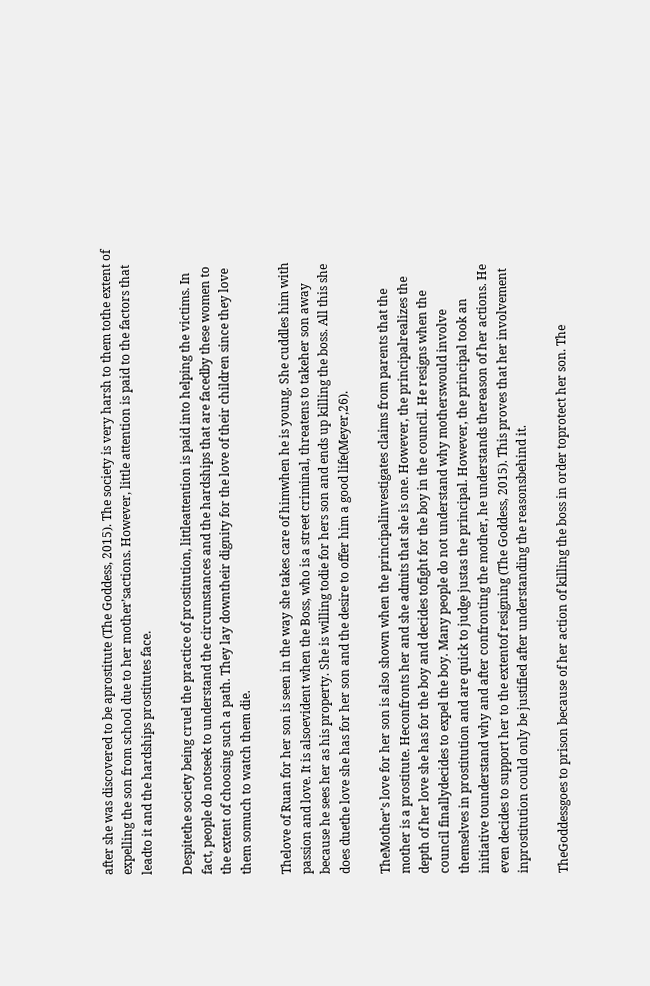after she was discovered to be aprostitute (The Goddess, 2015). The society is very harsh to them tothe extent of expelling the son from school due to her mother’sactions. However, little attention is paid to the factors that leadto it and the hardships prostitutes face.

Despitethe society being cruel the practice of prostitution, littleattention is paid into helping the victims. In fact, people do notseek to understand the circumstances and the hardships that are facedby these women to the extent of choosing such a path. They lay downtheir dignity for the love of their children since they love them somuch to watch them die.

Thelove of Ruan for her son is seen in the way she takes care of himwhen he is young. She cuddles him with passion and love. It is alsoevident when the Boss, who is a street criminal, threatens to takeher son away because he sees her as his property. She is willing todie for hers son and ends up killing the boss. All this she does duethe love she has for her son and the desire to offer him a good life(Meyer,26).

TheMother’s love for her son is also shown when the principalinvestigates claims from parents that the mother is a prostitute. Heconfronts her and she admits that she is one. However, the principalrealizes the depth of her love she has for the boy and decides tofight for the boy in the council. He resigns when the council finallydecides to expel the boy. Many people do not understand why motherswould involve themselves in prostitution and are quick to judge justas the principal. However, the principal took an initiative tounderstand why and after confronting the mother, he understands thereason of her actions. He even decides to support her to the extentof resigning (The Goddess, 2015). This proves that her involvement inprostitution could only be justified after understanding the reasonsbehind it.

TheGoddessgoes to prison because of her action of killing the boss in order toprotect her son. The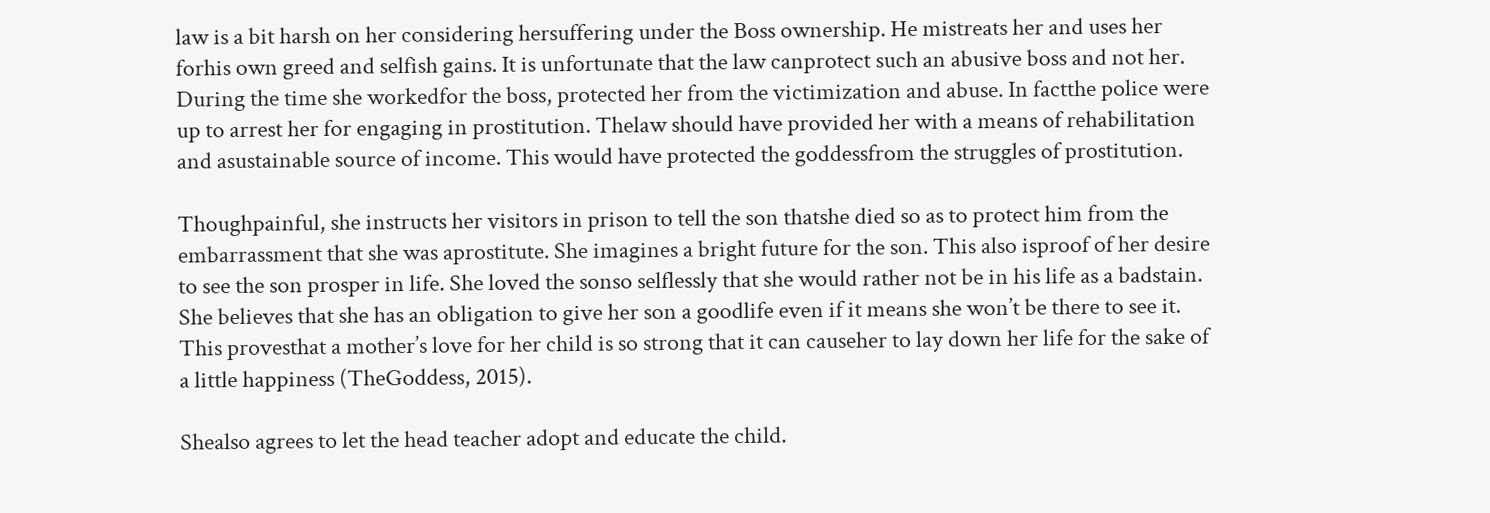law is a bit harsh on her considering hersuffering under the Boss ownership. He mistreats her and uses her forhis own greed and selfish gains. It is unfortunate that the law canprotect such an abusive boss and not her. During the time she workedfor the boss, protected her from the victimization and abuse. In factthe police were up to arrest her for engaging in prostitution. Thelaw should have provided her with a means of rehabilitation and asustainable source of income. This would have protected the goddessfrom the struggles of prostitution.

Thoughpainful, she instructs her visitors in prison to tell the son thatshe died so as to protect him from the embarrassment that she was aprostitute. She imagines a bright future for the son. This also isproof of her desire to see the son prosper in life. She loved the sonso selflessly that she would rather not be in his life as a badstain. She believes that she has an obligation to give her son a goodlife even if it means she won’t be there to see it. This provesthat a mother’s love for her child is so strong that it can causeher to lay down her life for the sake of a little happiness (TheGoddess, 2015).

Shealso agrees to let the head teacher adopt and educate the child.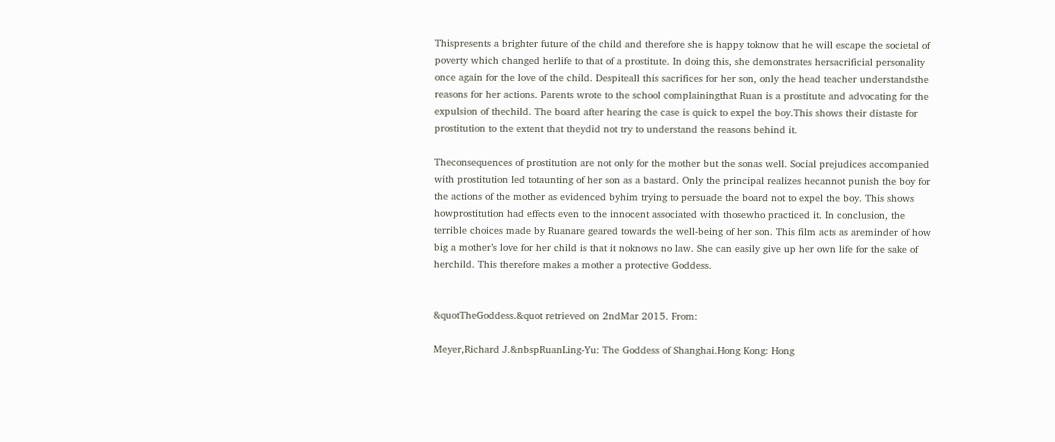Thispresents a brighter future of the child and therefore she is happy toknow that he will escape the societal of poverty which changed herlife to that of a prostitute. In doing this, she demonstrates hersacrificial personality once again for the love of the child. Despiteall this sacrifices for her son, only the head teacher understandsthe reasons for her actions. Parents wrote to the school complainingthat Ruan is a prostitute and advocating for the expulsion of thechild. The board after hearing the case is quick to expel the boy.This shows their distaste for prostitution to the extent that theydid not try to understand the reasons behind it.

Theconsequences of prostitution are not only for the mother but the sonas well. Social prejudices accompanied with prostitution led totaunting of her son as a bastard. Only the principal realizes hecannot punish the boy for the actions of the mother as evidenced byhim trying to persuade the board not to expel the boy. This shows howprostitution had effects even to the innocent associated with thosewho practiced it. In conclusion, the terrible choices made by Ruanare geared towards the well-being of her son. This film acts as areminder of how big a mother’s love for her child is that it noknows no law. She can easily give up her own life for the sake of herchild. This therefore makes a mother a protective Goddess.


&quotTheGoddess.&quot retrieved on 2ndMar 2015. From:

Meyer,Richard J.&nbspRuanLing-Yu: The Goddess of Shanghai.Hong Kong: Hong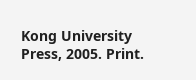Kong University Press, 2005. Print.